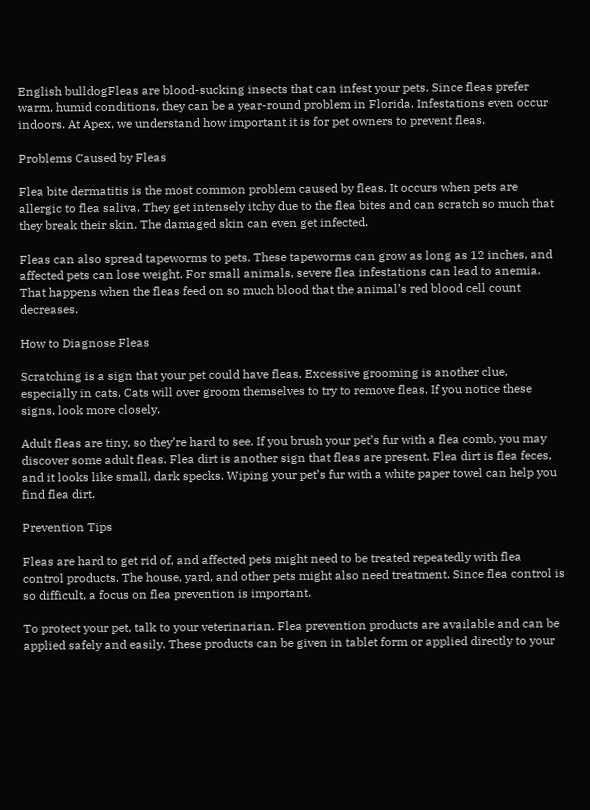English bulldogFleas are blood-sucking insects that can infest your pets. Since fleas prefer warm, humid conditions, they can be a year-round problem in Florida. Infestations even occur indoors. At Apex, we understand how important it is for pet owners to prevent fleas.

Problems Caused by Fleas

Flea bite dermatitis is the most common problem caused by fleas. It occurs when pets are allergic to flea saliva. They get intensely itchy due to the flea bites and can scratch so much that they break their skin. The damaged skin can even get infected.

Fleas can also spread tapeworms to pets. These tapeworms can grow as long as 12 inches, and affected pets can lose weight. For small animals, severe flea infestations can lead to anemia. That happens when the fleas feed on so much blood that the animal’s red blood cell count decreases.

How to Diagnose Fleas

Scratching is a sign that your pet could have fleas. Excessive grooming is another clue, especially in cats. Cats will over groom themselves to try to remove fleas. If you notice these signs, look more closely.

Adult fleas are tiny, so they’re hard to see. If you brush your pet’s fur with a flea comb, you may discover some adult fleas. Flea dirt is another sign that fleas are present. Flea dirt is flea feces, and it looks like small, dark specks. Wiping your pet’s fur with a white paper towel can help you find flea dirt.

Prevention Tips

Fleas are hard to get rid of, and affected pets might need to be treated repeatedly with flea control products. The house, yard, and other pets might also need treatment. Since flea control is so difficult, a focus on flea prevention is important.

To protect your pet, talk to your veterinarian. Flea prevention products are available and can be applied safely and easily. These products can be given in tablet form or applied directly to your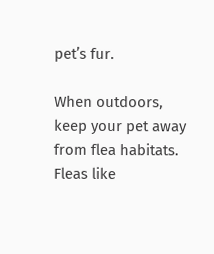pet’s fur.

When outdoors, keep your pet away from flea habitats. Fleas like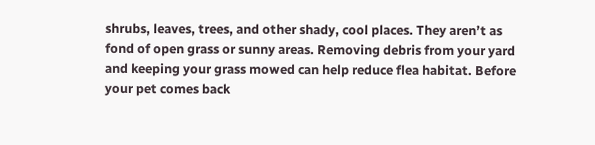shrubs, leaves, trees, and other shady, cool places. They aren’t as fond of open grass or sunny areas. Removing debris from your yard and keeping your grass mowed can help reduce flea habitat. Before your pet comes back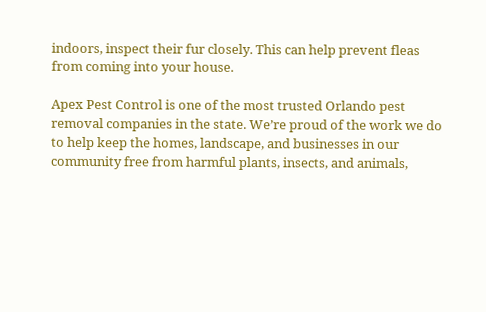indoors, inspect their fur closely. This can help prevent fleas from coming into your house.

Apex Pest Control is one of the most trusted Orlando pest removal companies in the state. We’re proud of the work we do to help keep the homes, landscape, and businesses in our community free from harmful plants, insects, and animals,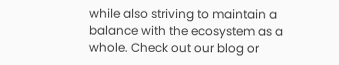while also striving to maintain a balance with the ecosystem as a whole. Check out our blog or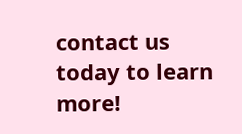contact us today to learn more!